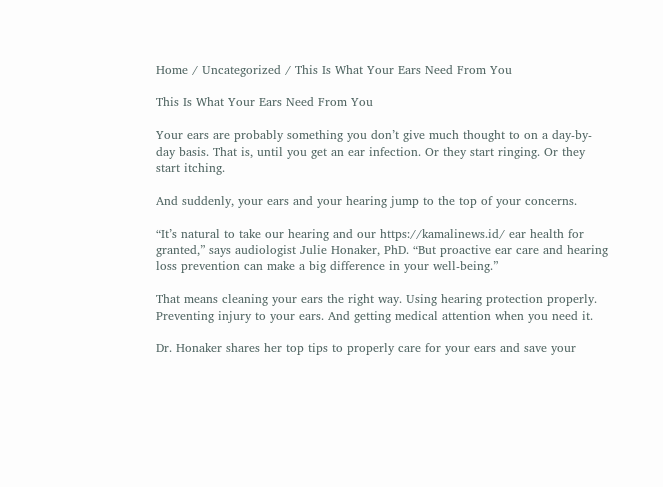Home / Uncategorized / This Is What Your Ears Need From You

This Is What Your Ears Need From You

Your ears are probably something you don’t give much thought to on a day-by-day basis. That is, until you get an ear infection. Or they start ringing. Or they start itching.

And suddenly, your ears and your hearing jump to the top of your concerns.

“It’s natural to take our hearing and our https://kamalinews.id/ ear health for granted,” says audiologist Julie Honaker, PhD. “But proactive ear care and hearing loss prevention can make a big difference in your well-being.”

That means cleaning your ears the right way. Using hearing protection properly. Preventing injury to your ears. And getting medical attention when you need it.

Dr. Honaker shares her top tips to properly care for your ears and save your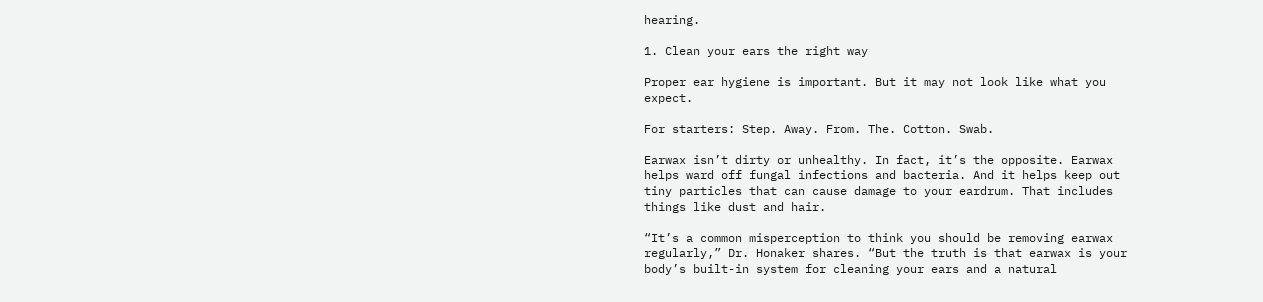hearing.

1. Clean your ears the right way

Proper ear hygiene is important. But it may not look like what you expect.

For starters: Step. Away. From. The. Cotton. Swab.

Earwax isn’t dirty or unhealthy. In fact, it’s the opposite. Earwax helps ward off fungal infections and bacteria. And it helps keep out tiny particles that can cause damage to your eardrum. That includes things like dust and hair.

“It’s a common misperception to think you should be removing earwax regularly,” Dr. Honaker shares. “But the truth is that earwax is your body’s built-in system for cleaning your ears and a natural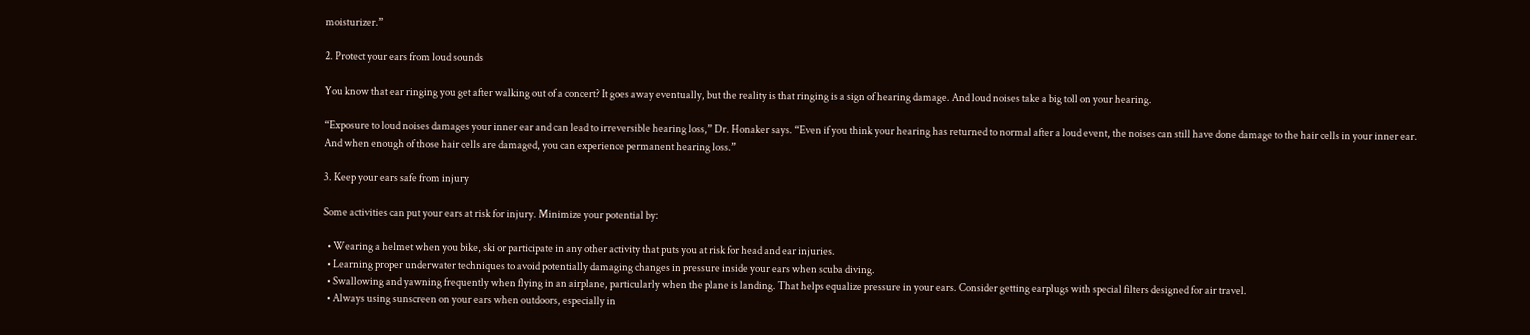moisturizer.”

2. Protect your ears from loud sounds

You know that ear ringing you get after walking out of a concert? It goes away eventually, but the reality is that ringing is a sign of hearing damage. And loud noises take a big toll on your hearing.

“Exposure to loud noises damages your inner ear and can lead to irreversible hearing loss,” Dr. Honaker says. “Even if you think your hearing has returned to normal after a loud event, the noises can still have done damage to the hair cells in your inner ear. And when enough of those hair cells are damaged, you can experience permanent hearing loss.”

3. Keep your ears safe from injury

Some activities can put your ears at risk for injury. Minimize your potential by:

  • Wearing a helmet when you bike, ski or participate in any other activity that puts you at risk for head and ear injuries.
  • Learning proper underwater techniques to avoid potentially damaging changes in pressure inside your ears when scuba diving.
  • Swallowing and yawning frequently when flying in an airplane, particularly when the plane is landing. That helps equalize pressure in your ears. Consider getting earplugs with special filters designed for air travel.
  • Always using sunscreen on your ears when outdoors, especially in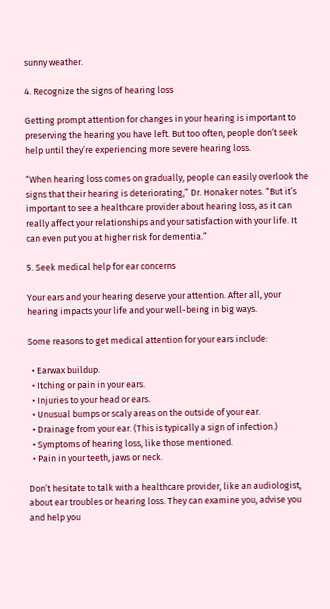sunny weather.

4. Recognize the signs of hearing loss

Getting prompt attention for changes in your hearing is important to preserving the hearing you have left. But too often, people don’t seek help until they’re experiencing more severe hearing loss.

“When hearing loss comes on gradually, people can easily overlook the signs that their hearing is deteriorating,” Dr. Honaker notes. “But it’s important to see a healthcare provider about hearing loss, as it can really affect your relationships and your satisfaction with your life. It can even put you at higher risk for dementia.”

5. Seek medical help for ear concerns

Your ears and your hearing deserve your attention. After all, your hearing impacts your life and your well-being in big ways.

Some reasons to get medical attention for your ears include:

  • Earwax buildup.
  • Itching or pain in your ears.
  • Injuries to your head or ears.
  • Unusual bumps or scaly areas on the outside of your ear.
  • Drainage from your ear. (This is typically a sign of infection.)
  • Symptoms of hearing loss, like those mentioned.
  • Pain in your teeth, jaws or neck.

Don’t hesitate to talk with a healthcare provider, like an audiologist, about ear troubles or hearing loss. They can examine you, advise you and help you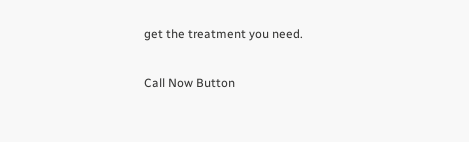get the treatment you need.

Call Now Button